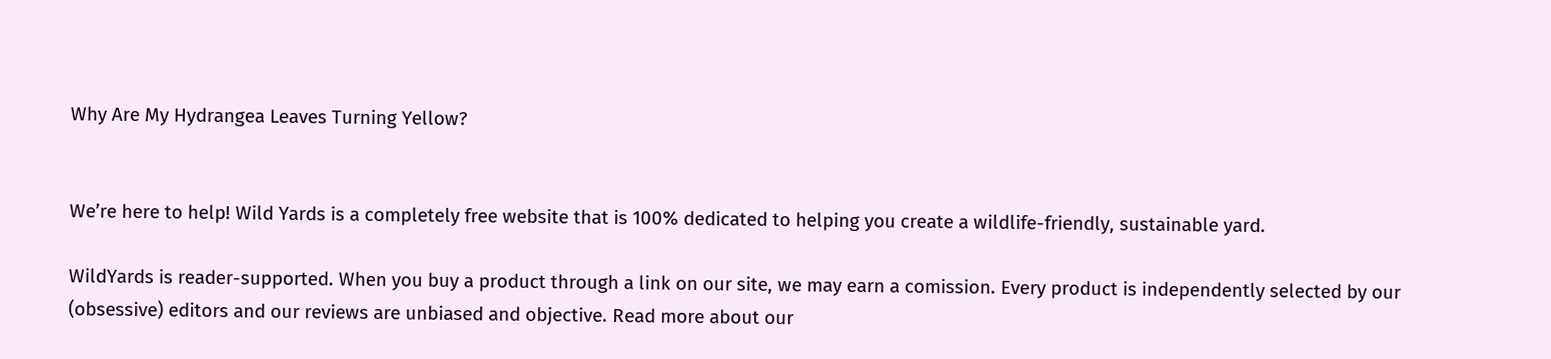Why Are My Hydrangea Leaves Turning Yellow?


We’re here to help! Wild Yards is a completely free website that is 100% dedicated to helping you create a wildlife-friendly, sustainable yard.

WildYards is reader-supported. When you buy a product through a link on our site, we may earn a comission. Every product is independently selected by our (obsessive) editors and our reviews are unbiased and objective. Read more about our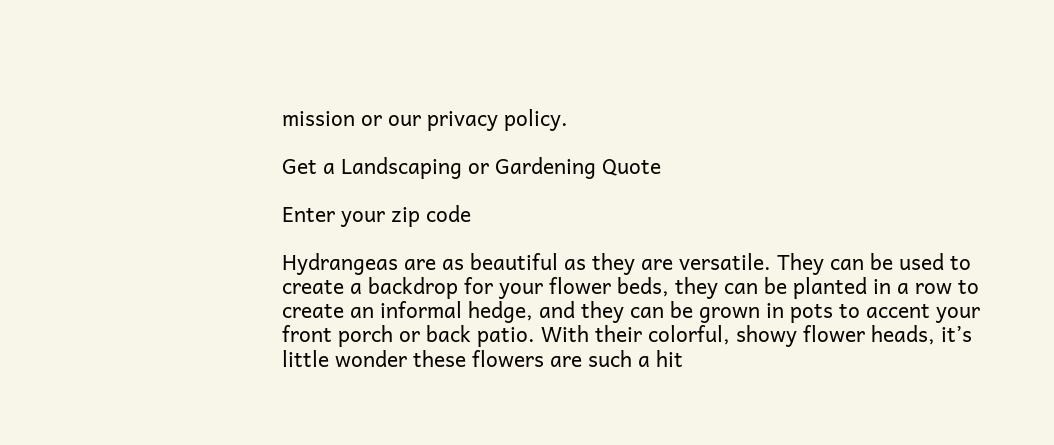mission or our privacy policy.

Get a Landscaping or Gardening Quote

Enter your zip code

Hydrangeas are as beautiful as they are versatile. They can be used to create a backdrop for your flower beds, they can be planted in a row to create an informal hedge, and they can be grown in pots to accent your front porch or back patio. With their colorful, showy flower heads, it’s little wonder these flowers are such a hit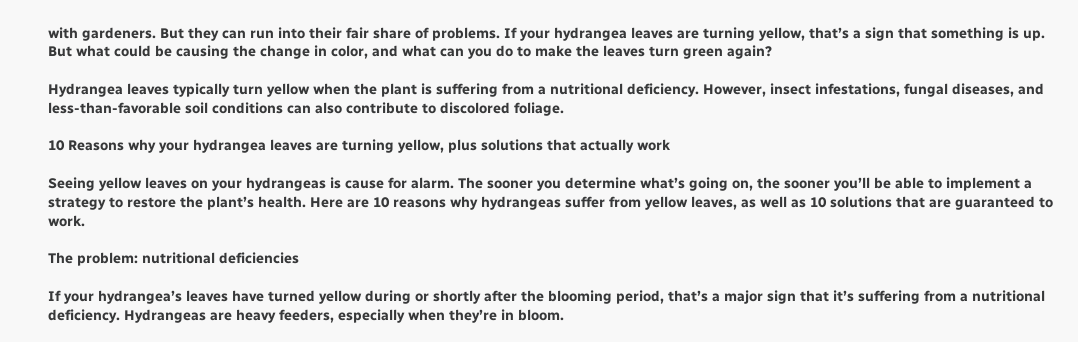with gardeners. But they can run into their fair share of problems. If your hydrangea leaves are turning yellow, that’s a sign that something is up. But what could be causing the change in color, and what can you do to make the leaves turn green again?

Hydrangea leaves typically turn yellow when the plant is suffering from a nutritional deficiency. However, insect infestations, fungal diseases, and less-than-favorable soil conditions can also contribute to discolored foliage.

10 Reasons why your hydrangea leaves are turning yellow, plus solutions that actually work

Seeing yellow leaves on your hydrangeas is cause for alarm. The sooner you determine what’s going on, the sooner you’ll be able to implement a strategy to restore the plant’s health. Here are 10 reasons why hydrangeas suffer from yellow leaves, as well as 10 solutions that are guaranteed to work.

The problem: nutritional deficiencies

If your hydrangea’s leaves have turned yellow during or shortly after the blooming period, that’s a major sign that it’s suffering from a nutritional deficiency. Hydrangeas are heavy feeders, especially when they’re in bloom.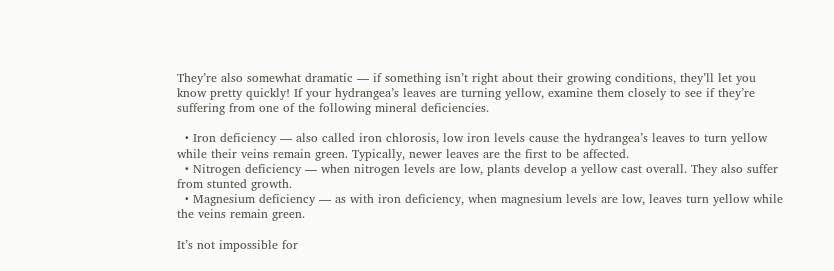They’re also somewhat dramatic — if something isn’t right about their growing conditions, they’ll let you know pretty quickly! If your hydrangea’s leaves are turning yellow, examine them closely to see if they’re suffering from one of the following mineral deficiencies.

  • Iron deficiency — also called iron chlorosis, low iron levels cause the hydrangea’s leaves to turn yellow while their veins remain green. Typically, newer leaves are the first to be affected.
  • Nitrogen deficiency — when nitrogen levels are low, plants develop a yellow cast overall. They also suffer from stunted growth.
  • Magnesium deficiency — as with iron deficiency, when magnesium levels are low, leaves turn yellow while the veins remain green.

It’s not impossible for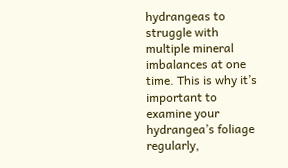hydrangeas to struggle with multiple mineral imbalances at one time. This is why it’s important to examine your hydrangea’s foliage regularly,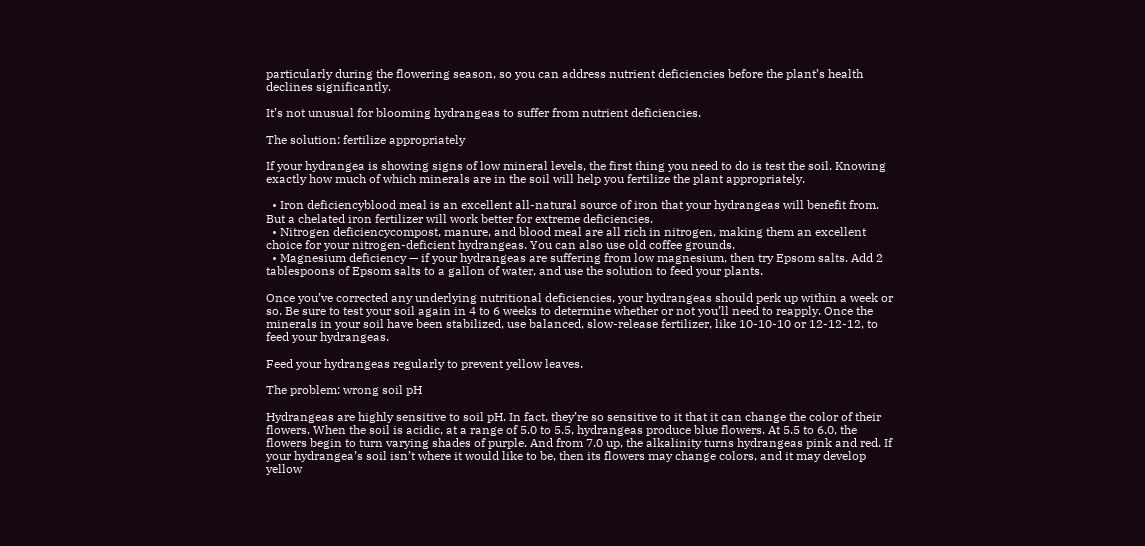particularly during the flowering season, so you can address nutrient deficiencies before the plant’s health declines significantly.

It’s not unusual for blooming hydrangeas to suffer from nutrient deficiencies.

The solution: fertilize appropriately

If your hydrangea is showing signs of low mineral levels, the first thing you need to do is test the soil. Knowing exactly how much of which minerals are in the soil will help you fertilize the plant appropriately.

  • Iron deficiencyblood meal is an excellent all-natural source of iron that your hydrangeas will benefit from. But a chelated iron fertilizer will work better for extreme deficiencies.
  • Nitrogen deficiencycompost, manure, and blood meal are all rich in nitrogen, making them an excellent choice for your nitrogen-deficient hydrangeas. You can also use old coffee grounds.
  • Magnesium deficiency — if your hydrangeas are suffering from low magnesium, then try Epsom salts. Add 2 tablespoons of Epsom salts to a gallon of water, and use the solution to feed your plants.

Once you’ve corrected any underlying nutritional deficiencies, your hydrangeas should perk up within a week or so. Be sure to test your soil again in 4 to 6 weeks to determine whether or not you’ll need to reapply. Once the minerals in your soil have been stabilized, use balanced, slow-release fertilizer, like 10-10-10 or 12-12-12, to feed your hydrangeas.

Feed your hydrangeas regularly to prevent yellow leaves.

The problem: wrong soil pH

Hydrangeas are highly sensitive to soil pH. In fact, they’re so sensitive to it that it can change the color of their flowers. When the soil is acidic, at a range of 5.0 to 5.5, hydrangeas produce blue flowers. At 5.5 to 6.0, the flowers begin to turn varying shades of purple. And from 7.0 up, the alkalinity turns hydrangeas pink and red. If your hydrangea’s soil isn’t where it would like to be, then its flowers may change colors, and it may develop yellow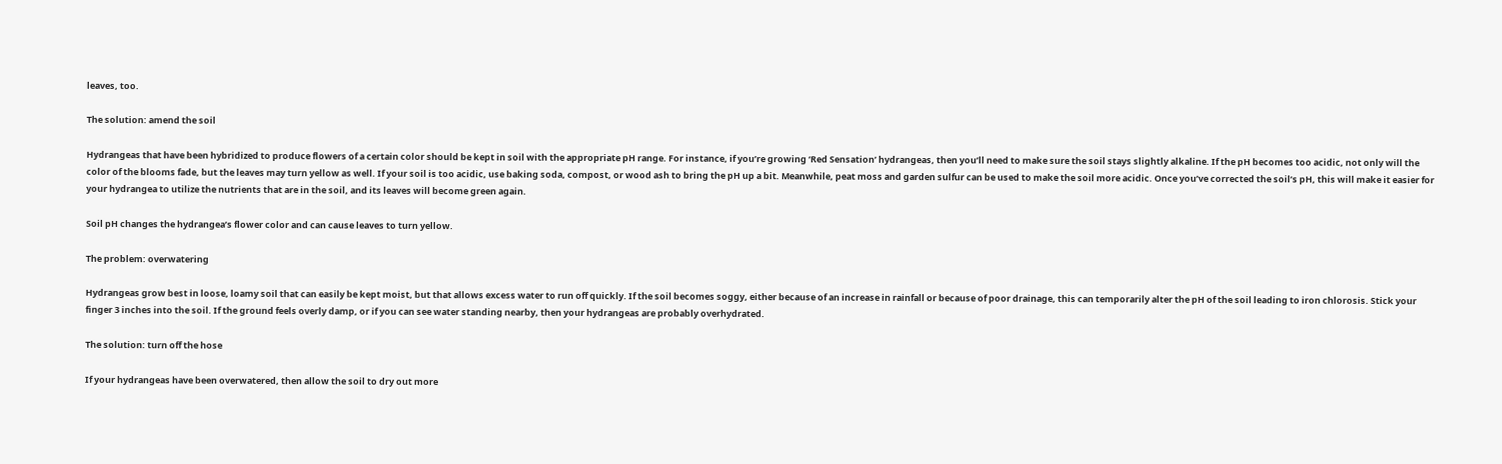leaves, too.

The solution: amend the soil

Hydrangeas that have been hybridized to produce flowers of a certain color should be kept in soil with the appropriate pH range. For instance, if you’re growing ‘Red Sensation’ hydrangeas, then you’ll need to make sure the soil stays slightly alkaline. If the pH becomes too acidic, not only will the color of the blooms fade, but the leaves may turn yellow as well. If your soil is too acidic, use baking soda, compost, or wood ash to bring the pH up a bit. Meanwhile, peat moss and garden sulfur can be used to make the soil more acidic. Once you’ve corrected the soil’s pH, this will make it easier for your hydrangea to utilize the nutrients that are in the soil, and its leaves will become green again.

Soil pH changes the hydrangea’s flower color and can cause leaves to turn yellow.

The problem: overwatering

Hydrangeas grow best in loose, loamy soil that can easily be kept moist, but that allows excess water to run off quickly. If the soil becomes soggy, either because of an increase in rainfall or because of poor drainage, this can temporarily alter the pH of the soil leading to iron chlorosis. Stick your finger 3 inches into the soil. If the ground feels overly damp, or if you can see water standing nearby, then your hydrangeas are probably overhydrated.

The solution: turn off the hose

If your hydrangeas have been overwatered, then allow the soil to dry out more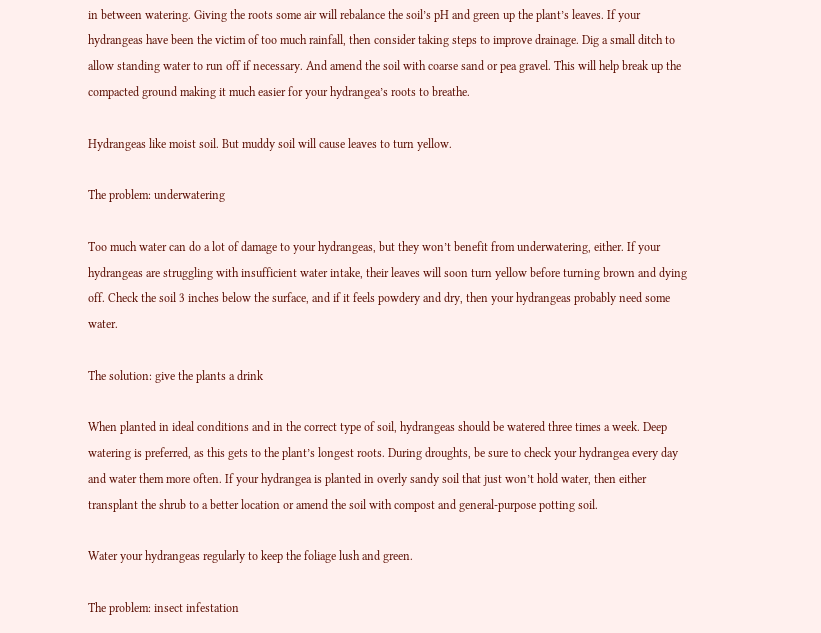in between watering. Giving the roots some air will rebalance the soil’s pH and green up the plant’s leaves. If your hydrangeas have been the victim of too much rainfall, then consider taking steps to improve drainage. Dig a small ditch to allow standing water to run off if necessary. And amend the soil with coarse sand or pea gravel. This will help break up the compacted ground making it much easier for your hydrangea’s roots to breathe.

Hydrangeas like moist soil. But muddy soil will cause leaves to turn yellow.

The problem: underwatering

Too much water can do a lot of damage to your hydrangeas, but they won’t benefit from underwatering, either. If your hydrangeas are struggling with insufficient water intake, their leaves will soon turn yellow before turning brown and dying off. Check the soil 3 inches below the surface, and if it feels powdery and dry, then your hydrangeas probably need some water.

The solution: give the plants a drink

When planted in ideal conditions and in the correct type of soil, hydrangeas should be watered three times a week. Deep watering is preferred, as this gets to the plant’s longest roots. During droughts, be sure to check your hydrangea every day and water them more often. If your hydrangea is planted in overly sandy soil that just won’t hold water, then either transplant the shrub to a better location or amend the soil with compost and general-purpose potting soil.

Water your hydrangeas regularly to keep the foliage lush and green.

The problem: insect infestation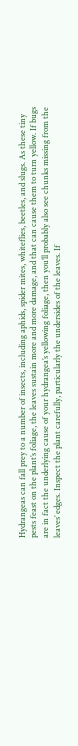Hydrangeas can fall prey to a number of insects, including aphids, spider mites, whiteflies, beetles, and slugs. As these tiny pests feast on the plant’s foliage, the leaves sustain more and more damage, and that can cause them to turn yellow. If bugs are in fact the underlying cause of your hydrangea’s yellowing foliage, then you’ll probably also see chunks missing from the leaves’ edges. Inspect the plant carefully, particularly the undersides of the leaves. If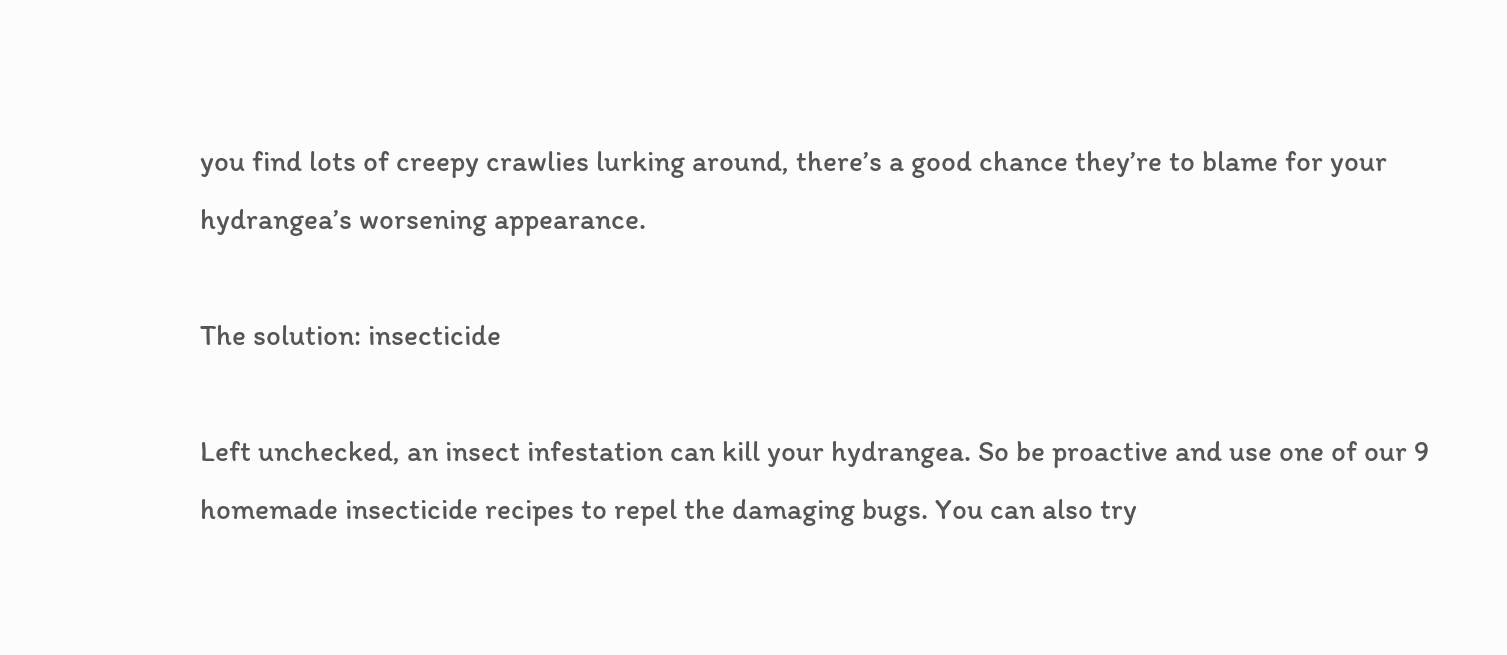you find lots of creepy crawlies lurking around, there’s a good chance they’re to blame for your hydrangea’s worsening appearance.

The solution: insecticide

Left unchecked, an insect infestation can kill your hydrangea. So be proactive and use one of our 9 homemade insecticide recipes to repel the damaging bugs. You can also try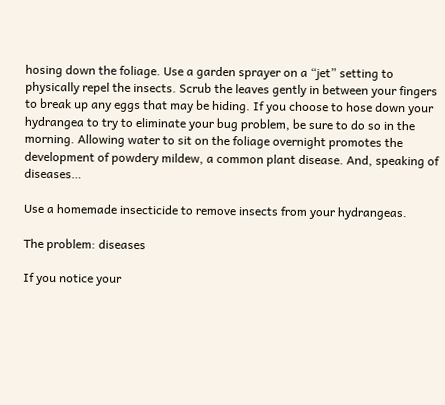hosing down the foliage. Use a garden sprayer on a “jet” setting to physically repel the insects. Scrub the leaves gently in between your fingers to break up any eggs that may be hiding. If you choose to hose down your hydrangea to try to eliminate your bug problem, be sure to do so in the morning. Allowing water to sit on the foliage overnight promotes the development of powdery mildew, a common plant disease. And, speaking of diseases…

Use a homemade insecticide to remove insects from your hydrangeas.

The problem: diseases

If you notice your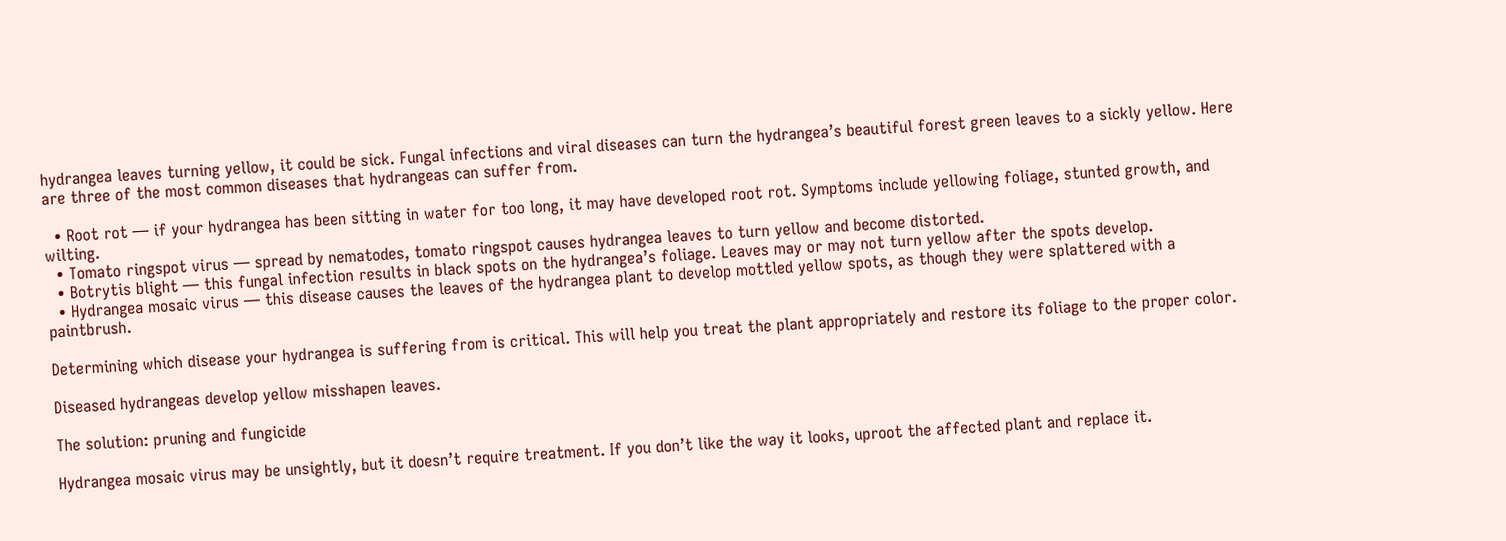hydrangea leaves turning yellow, it could be sick. Fungal infections and viral diseases can turn the hydrangea’s beautiful forest green leaves to a sickly yellow. Here are three of the most common diseases that hydrangeas can suffer from.

  • Root rot — if your hydrangea has been sitting in water for too long, it may have developed root rot. Symptoms include yellowing foliage, stunted growth, and wilting.
  • Tomato ringspot virus — spread by nematodes, tomato ringspot causes hydrangea leaves to turn yellow and become distorted.
  • Botrytis blight — this fungal infection results in black spots on the hydrangea’s foliage. Leaves may or may not turn yellow after the spots develop.
  • Hydrangea mosaic virus — this disease causes the leaves of the hydrangea plant to develop mottled yellow spots, as though they were splattered with a paintbrush.

Determining which disease your hydrangea is suffering from is critical. This will help you treat the plant appropriately and restore its foliage to the proper color.

Diseased hydrangeas develop yellow misshapen leaves.

The solution: pruning and fungicide

Hydrangea mosaic virus may be unsightly, but it doesn’t require treatment. If you don’t like the way it looks, uproot the affected plant and replace it.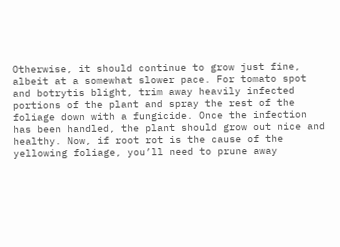Otherwise, it should continue to grow just fine, albeit at a somewhat slower pace. For tomato spot and botrytis blight, trim away heavily infected portions of the plant and spray the rest of the foliage down with a fungicide. Once the infection has been handled, the plant should grow out nice and healthy. Now, if root rot is the cause of the yellowing foliage, you’ll need to prune away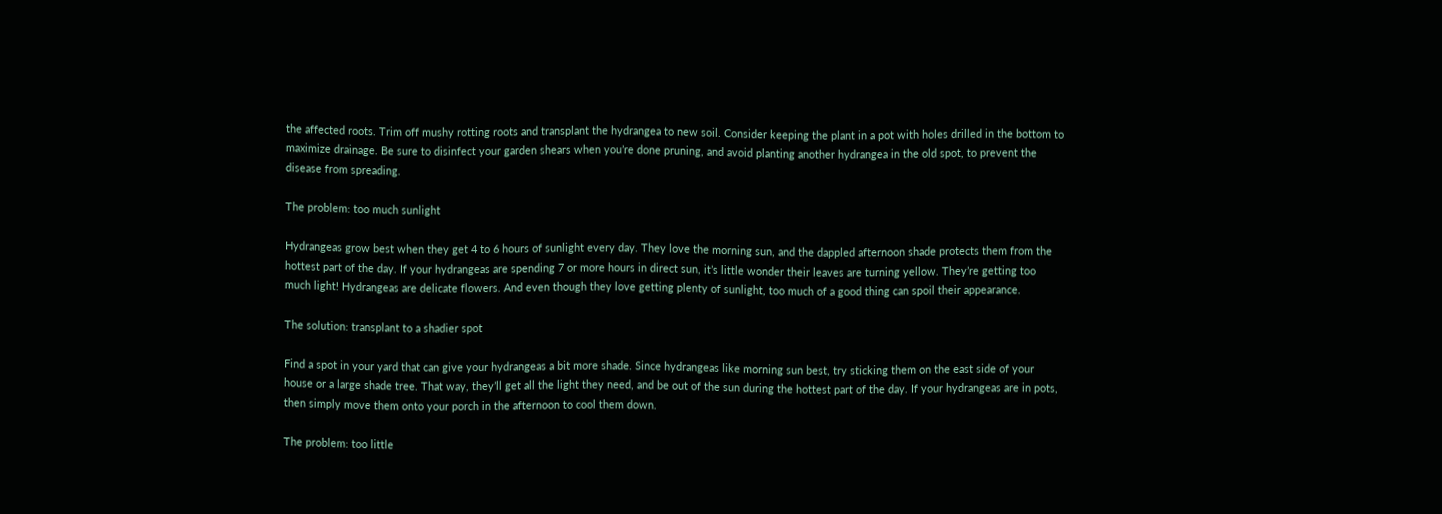the affected roots. Trim off mushy rotting roots and transplant the hydrangea to new soil. Consider keeping the plant in a pot with holes drilled in the bottom to maximize drainage. Be sure to disinfect your garden shears when you’re done pruning, and avoid planting another hydrangea in the old spot, to prevent the disease from spreading.

The problem: too much sunlight

Hydrangeas grow best when they get 4 to 6 hours of sunlight every day. They love the morning sun, and the dappled afternoon shade protects them from the hottest part of the day. If your hydrangeas are spending 7 or more hours in direct sun, it’s little wonder their leaves are turning yellow. They’re getting too much light! Hydrangeas are delicate flowers. And even though they love getting plenty of sunlight, too much of a good thing can spoil their appearance.

The solution: transplant to a shadier spot

Find a spot in your yard that can give your hydrangeas a bit more shade. Since hydrangeas like morning sun best, try sticking them on the east side of your house or a large shade tree. That way, they’ll get all the light they need, and be out of the sun during the hottest part of the day. If your hydrangeas are in pots, then simply move them onto your porch in the afternoon to cool them down.

The problem: too little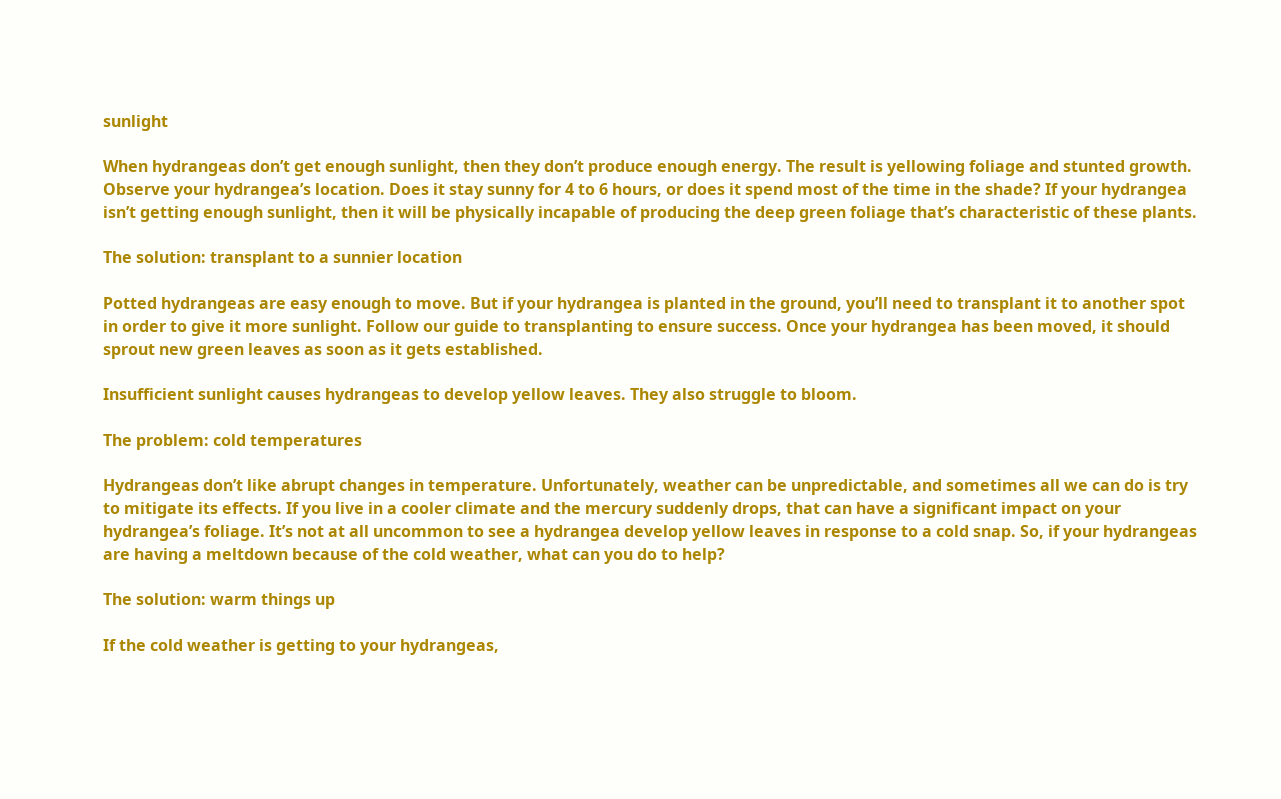sunlight

When hydrangeas don’t get enough sunlight, then they don’t produce enough energy. The result is yellowing foliage and stunted growth. Observe your hydrangea’s location. Does it stay sunny for 4 to 6 hours, or does it spend most of the time in the shade? If your hydrangea isn’t getting enough sunlight, then it will be physically incapable of producing the deep green foliage that’s characteristic of these plants.

The solution: transplant to a sunnier location

Potted hydrangeas are easy enough to move. But if your hydrangea is planted in the ground, you’ll need to transplant it to another spot in order to give it more sunlight. Follow our guide to transplanting to ensure success. Once your hydrangea has been moved, it should sprout new green leaves as soon as it gets established.

Insufficient sunlight causes hydrangeas to develop yellow leaves. They also struggle to bloom.

The problem: cold temperatures

Hydrangeas don’t like abrupt changes in temperature. Unfortunately, weather can be unpredictable, and sometimes all we can do is try to mitigate its effects. If you live in a cooler climate and the mercury suddenly drops, that can have a significant impact on your hydrangea’s foliage. It’s not at all uncommon to see a hydrangea develop yellow leaves in response to a cold snap. So, if your hydrangeas are having a meltdown because of the cold weather, what can you do to help?

The solution: warm things up

If the cold weather is getting to your hydrangeas,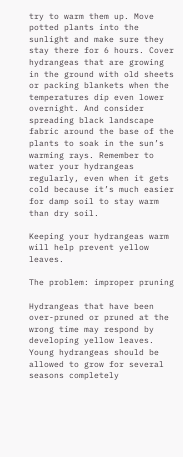try to warm them up. Move potted plants into the sunlight and make sure they stay there for 6 hours. Cover hydrangeas that are growing in the ground with old sheets or packing blankets when the temperatures dip even lower overnight. And consider spreading black landscape fabric around the base of the plants to soak in the sun’s warming rays. Remember to water your hydrangeas regularly, even when it gets cold because it’s much easier for damp soil to stay warm than dry soil.

Keeping your hydrangeas warm will help prevent yellow leaves.

The problem: improper pruning

Hydrangeas that have been over-pruned or pruned at the wrong time may respond by developing yellow leaves. Young hydrangeas should be allowed to grow for several seasons completely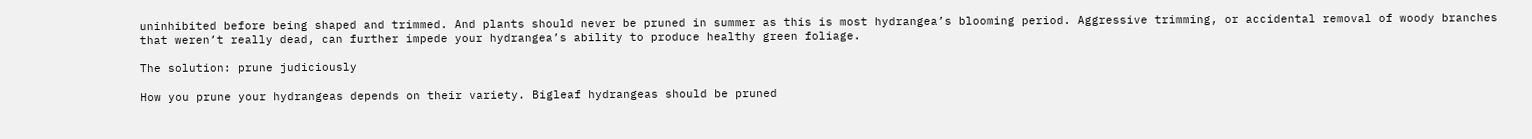uninhibited before being shaped and trimmed. And plants should never be pruned in summer as this is most hydrangea’s blooming period. Aggressive trimming, or accidental removal of woody branches that weren’t really dead, can further impede your hydrangea’s ability to produce healthy green foliage.

The solution: prune judiciously

How you prune your hydrangeas depends on their variety. Bigleaf hydrangeas should be pruned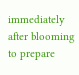immediately after blooming to prepare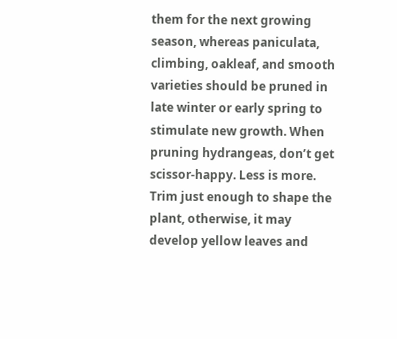them for the next growing season, whereas paniculata, climbing, oakleaf, and smooth varieties should be pruned in late winter or early spring to stimulate new growth. When pruning hydrangeas, don’t get scissor-happy. Less is more. Trim just enough to shape the plant, otherwise, it may develop yellow leaves and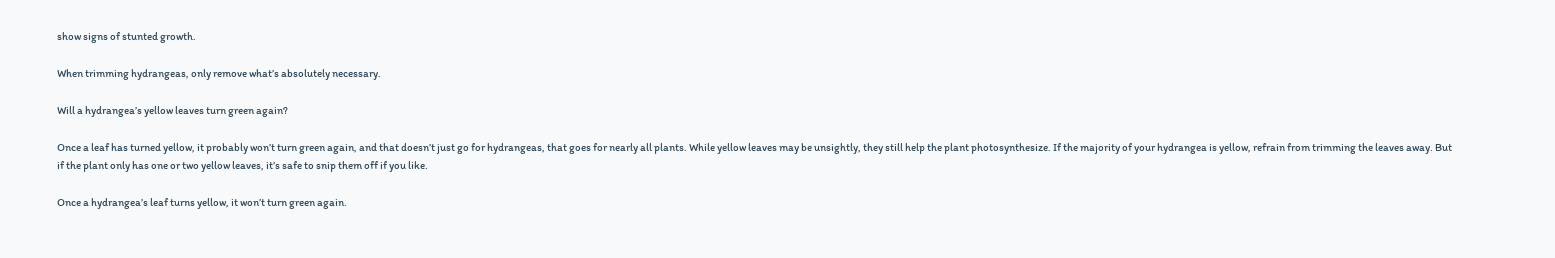show signs of stunted growth.

When trimming hydrangeas, only remove what’s absolutely necessary.

Will a hydrangea’s yellow leaves turn green again?

Once a leaf has turned yellow, it probably won’t turn green again, and that doesn’t just go for hydrangeas, that goes for nearly all plants. While yellow leaves may be unsightly, they still help the plant photosynthesize. If the majority of your hydrangea is yellow, refrain from trimming the leaves away. But if the plant only has one or two yellow leaves, it’s safe to snip them off if you like.

Once a hydrangea’s leaf turns yellow, it won’t turn green again.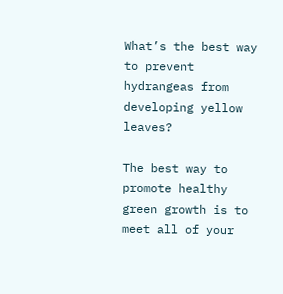What’s the best way to prevent hydrangeas from developing yellow leaves?

The best way to promote healthy green growth is to meet all of your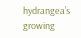hydrangea’s growing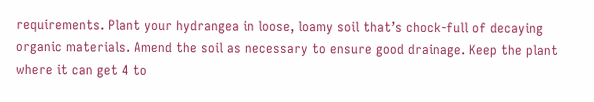requirements. Plant your hydrangea in loose, loamy soil that’s chock-full of decaying organic materials. Amend the soil as necessary to ensure good drainage. Keep the plant where it can get 4 to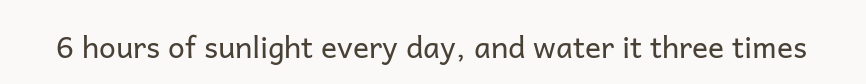6 hours of sunlight every day, and water it three times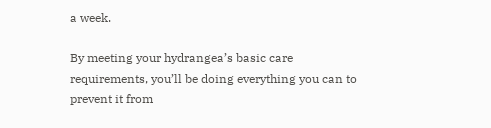a week.

By meeting your hydrangea’s basic care requirements, you’ll be doing everything you can to prevent it from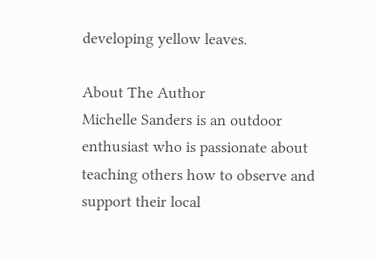developing yellow leaves.

About The Author
Michelle Sanders is an outdoor enthusiast who is passionate about teaching others how to observe and support their local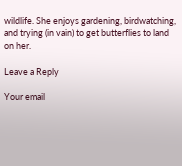wildlife. She enjoys gardening, birdwatching, and trying (in vain) to get butterflies to land on her.

Leave a Reply

Your email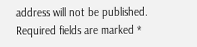address will not be published. Required fields are marked *